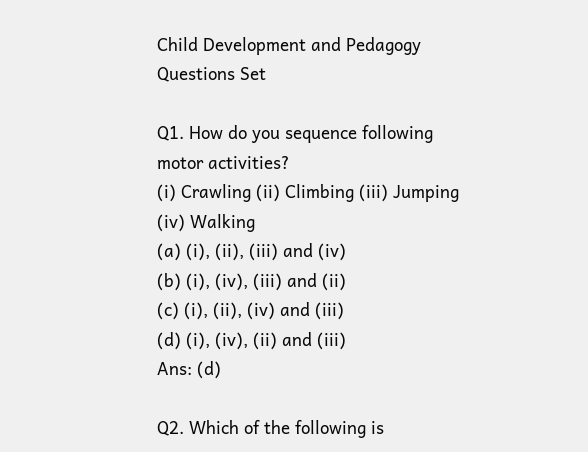Child Development and Pedagogy Questions Set

Q1. How do you sequence following motor activities?
(i) Crawling (ii) Climbing (iii) Jumping (iv) Walking
(a) (i), (ii), (iii) and (iv)
(b) (i), (iv), (iii) and (ii)
(c) (i), (ii), (iv) and (iii)
(d) (i), (iv), (ii) and (iii)
Ans: (d)

Q2. Which of the following is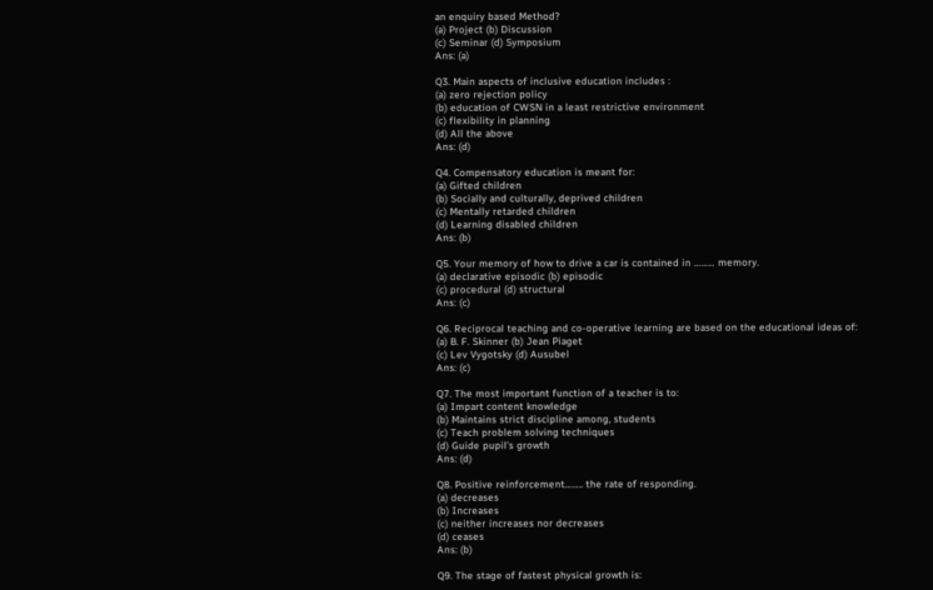an enquiry based Method?
(a) Project (b) Discussion
(c) Seminar (d) Symposium
Ans: (a)

Q3. Main aspects of inclusive education includes :
(a) zero rejection policy
(b) education of CWSN in a least restrictive environment
(c) flexibility in planning
(d) All the above
Ans: (d)

Q4. Compensatory education is meant for:
(a) Gifted children
(b) Socially and culturally, deprived children
(c) Mentally retarded children
(d) Learning disabled children
Ans: (b)

Q5. Your memory of how to drive a car is contained in ……… memory.
(a) declarative episodic (b) episodic
(c) procedural (d) structural
Ans: (c)

Q6. Reciprocal teaching and co-operative learning are based on the educational ideas of:
(a) B. F. Skinner (b) Jean Piaget
(c) Lev Vygotsky (d) Ausubel
Ans: (c)

Q7. The most important function of a teacher is to:
(a) Impart content knowledge
(b) Maintains strict discipline among, students
(c) Teach problem solving techniques
(d) Guide pupil’s growth
Ans: (d)

Q8. Positive reinforcement…….. the rate of responding.
(a) decreases
(b) Increases
(c) neither increases nor decreases
(d) ceases
Ans: (b)

Q9. The stage of fastest physical growth is: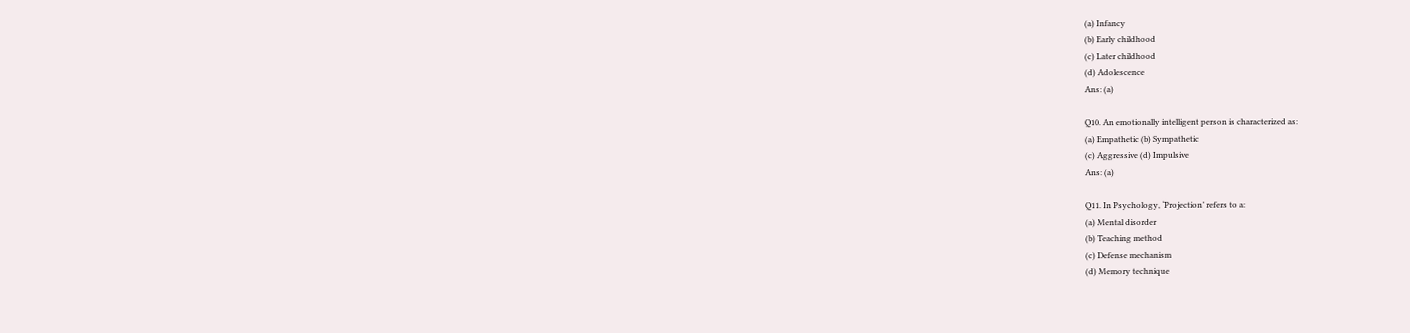(a) Infancy
(b) Early childhood
(c) Later childhood
(d) Adolescence
Ans: (a)

Q10. An emotionally intelligent person is characterized as:
(a) Empathetic (b) Sympathetic
(c) Aggressive (d) Impulsive
Ans: (a)

Q11. In Psychology, ‘Projection’ refers to a:
(a) Mental disorder
(b) Teaching method
(c) Defense mechanism
(d) Memory technique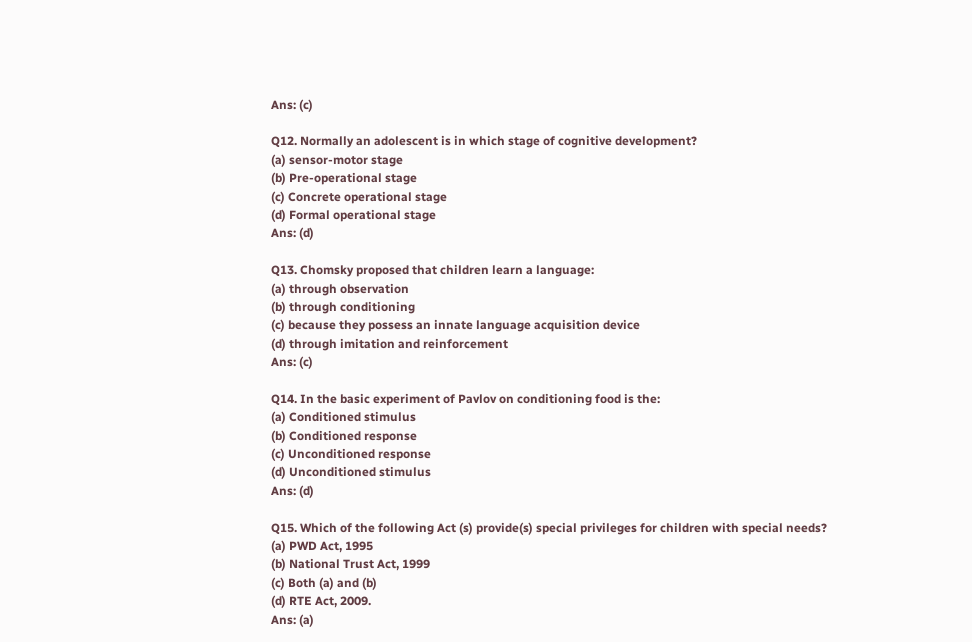Ans: (c)

Q12. Normally an adolescent is in which stage of cognitive development?
(a) sensor-motor stage
(b) Pre-operational stage
(c) Concrete operational stage
(d) Formal operational stage
Ans: (d)

Q13. Chomsky proposed that children learn a language:
(a) through observation
(b) through conditioning
(c) because they possess an innate language acquisition device
(d) through imitation and reinforcement
Ans: (c)

Q14. In the basic experiment of Pavlov on conditioning food is the:
(a) Conditioned stimulus
(b) Conditioned response
(c) Unconditioned response
(d) Unconditioned stimulus
Ans: (d)

Q15. Which of the following Act (s) provide(s) special privileges for children with special needs?
(a) PWD Act, 1995
(b) National Trust Act, 1999
(c) Both (a) and (b)
(d) RTE Act, 2009.
Ans: (a)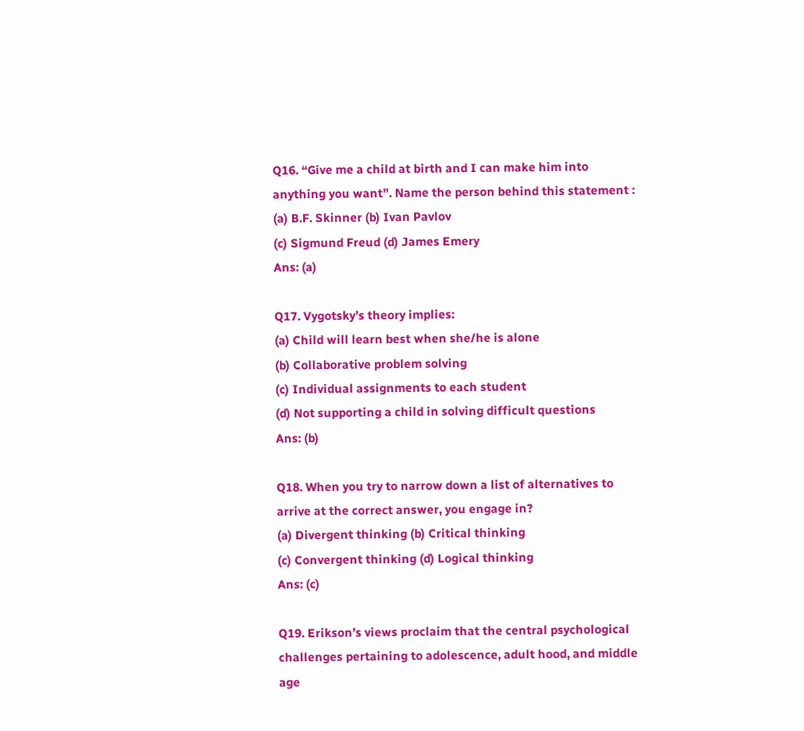Q16. “Give me a child at birth and I can make him into anything you want”. Name the person behind this statement :
(a) B.F. Skinner (b) Ivan Pavlov
(c) Sigmund Freud (d) James Emery
Ans: (a)

Q17. Vygotsky’s theory implies:
(a) Child will learn best when she/he is alone
(b) Collaborative problem solving
(c) Individual assignments to each student
(d) Not supporting a child in solving difficult questions
Ans: (b)

Q18. When you try to narrow down a list of alternatives to arrive at the correct answer, you engage in?
(a) Divergent thinking (b) Critical thinking
(c) Convergent thinking (d) Logical thinking
Ans: (c)

Q19. Erikson’s views proclaim that the central psychological challenges pertaining to adolescence, adult hood, and middle age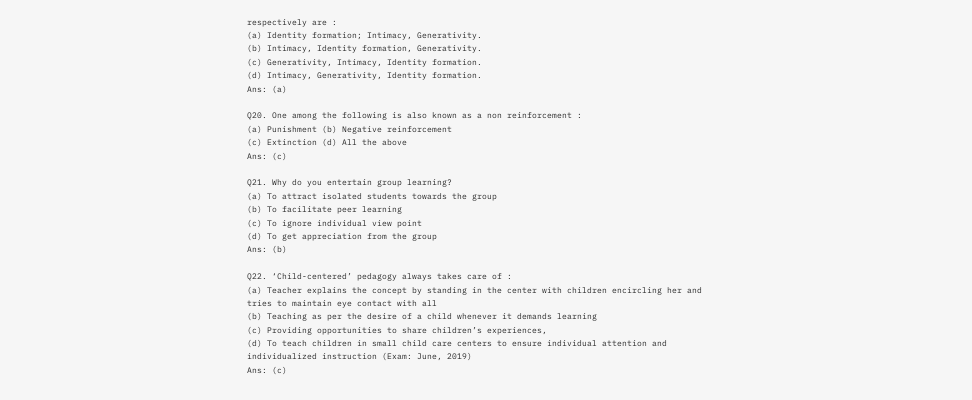respectively are :
(a) Identity formation; Intimacy, Generativity.
(b) Intimacy, Identity formation, Generativity.
(c) Generativity, Intimacy, Identity formation.
(d) Intimacy, Generativity, Identity formation.
Ans: (a)

Q20. One among the following is also known as a non reinforcement :
(a) Punishment (b) Negative reinforcement
(c) Extinction (d) All the above
Ans: (c)

Q21. Why do you entertain group learning?
(a) To attract isolated students towards the group
(b) To facilitate peer learning
(c) To ignore individual view point
(d) To get appreciation from the group
Ans: (b)

Q22. ‘Child-centered’ pedagogy always takes care of :
(a) Teacher explains the concept by standing in the center with children encircling her and tries to maintain eye contact with all
(b) Teaching as per the desire of a child whenever it demands learning
(c) Providing opportunities to share children’s experiences,
(d) To teach children in small child care centers to ensure individual attention and individualized instruction (Exam: June, 2019)
Ans: (c)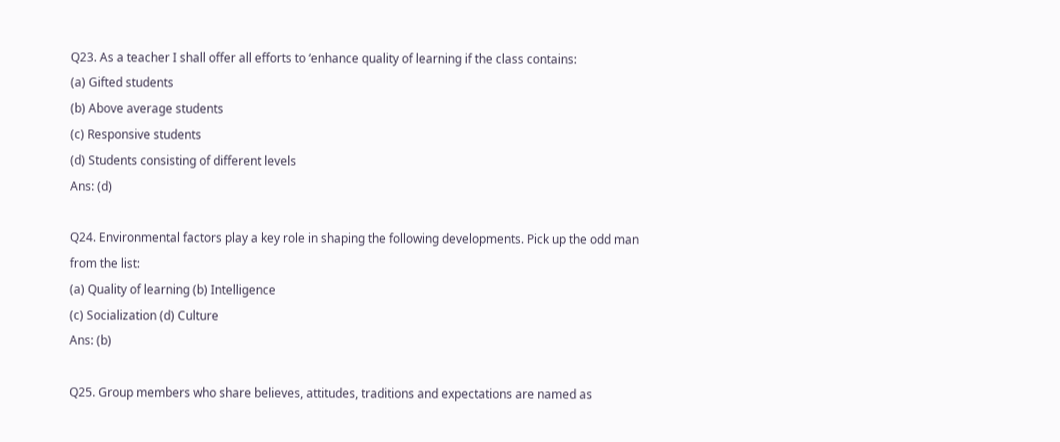Q23. As a teacher I shall offer all efforts to ‘enhance quality of learning if the class contains:
(a) Gifted students
(b) Above average students
(c) Responsive students
(d) Students consisting of different levels
Ans: (d)

Q24. Environmental factors play a key role in shaping the following developments. Pick up the odd man from the list:
(a) Quality of learning (b) Intelligence
(c) Socialization (d) Culture
Ans: (b)

Q25. Group members who share believes, attitudes, traditions and expectations are named as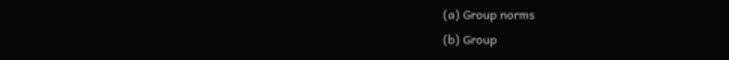(a) Group norms
(b) Group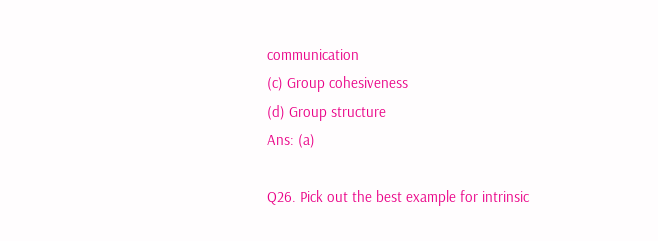communication
(c) Group cohesiveness
(d) Group structure
Ans: (a)

Q26. Pick out the best example for intrinsic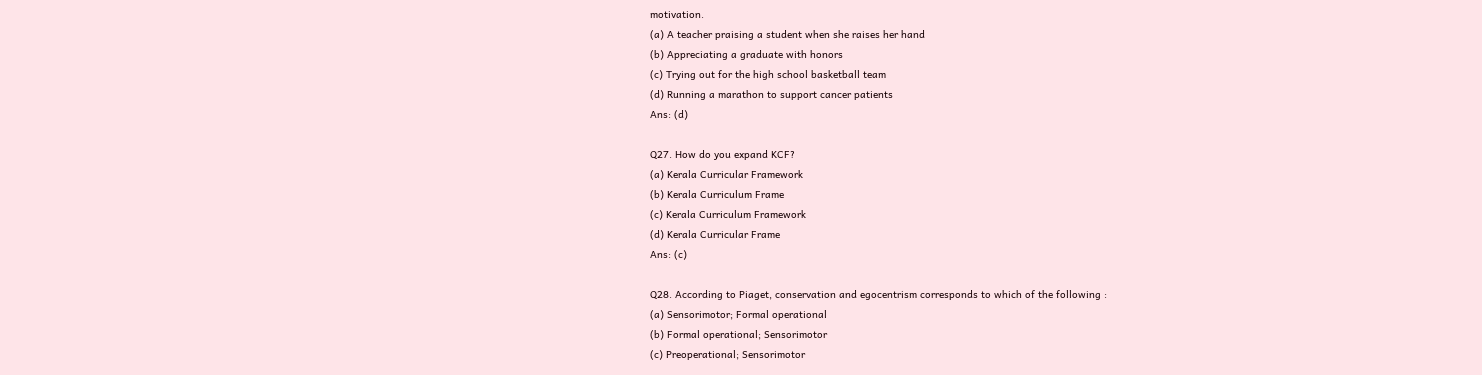motivation.
(a) A teacher praising a student when she raises her hand
(b) Appreciating a graduate with honors
(c) Trying out for the high school basketball team
(d) Running a marathon to support cancer patients
Ans: (d)

Q27. How do you expand KCF?
(a) Kerala Curricular Framework
(b) Kerala Curriculum Frame
(c) Kerala Curriculum Framework
(d) Kerala Curricular Frame
Ans: (c)

Q28. According to Piaget, conservation and egocentrism corresponds to which of the following :
(a) Sensorimotor; Formal operational
(b) Formal operational; Sensorimotor
(c) Preoperational; Sensorimotor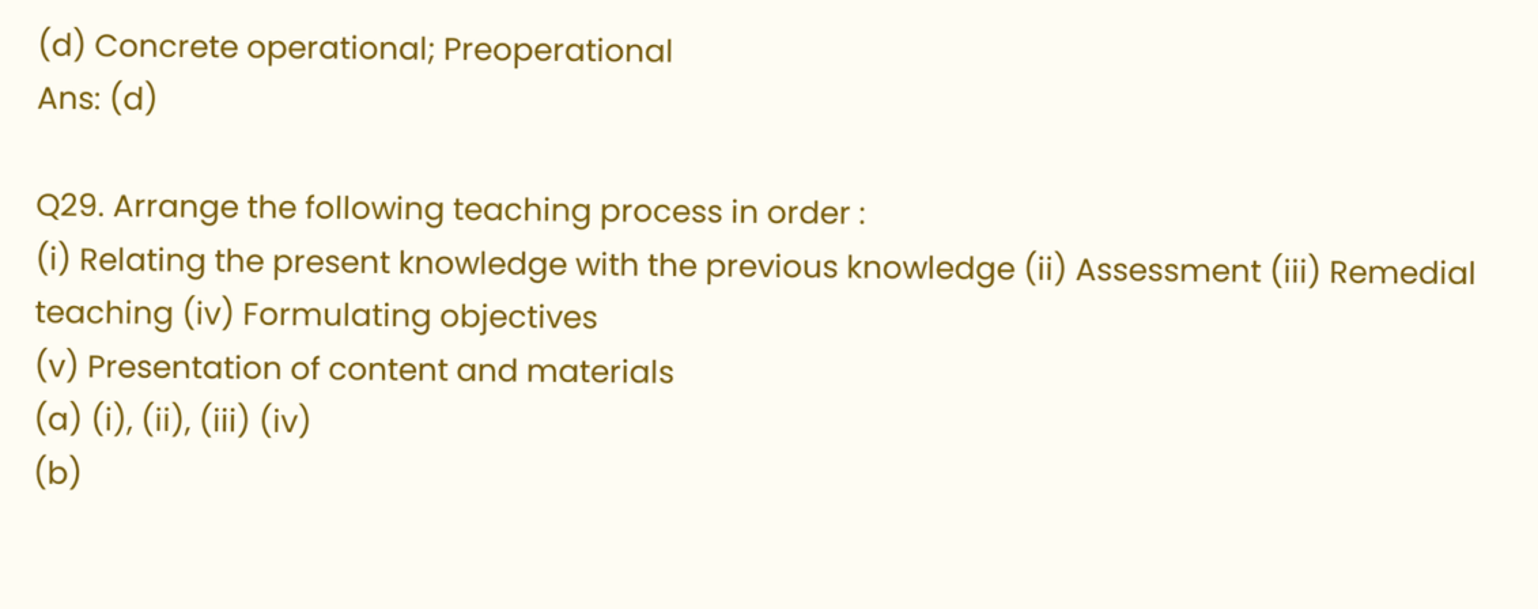(d) Concrete operational; Preoperational
Ans: (d)

Q29. Arrange the following teaching process in order :
(i) Relating the present knowledge with the previous knowledge (ii) Assessment (iii) Remedial teaching (iv) Formulating objectives
(v) Presentation of content and materials
(a) (i), (ii), (iii) (iv)
(b)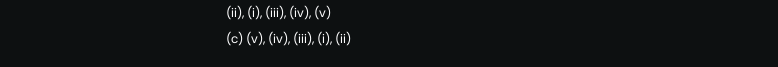(ii), (i), (iii), (iv), (v)
(c) (v), (iv), (iii), (i), (ii)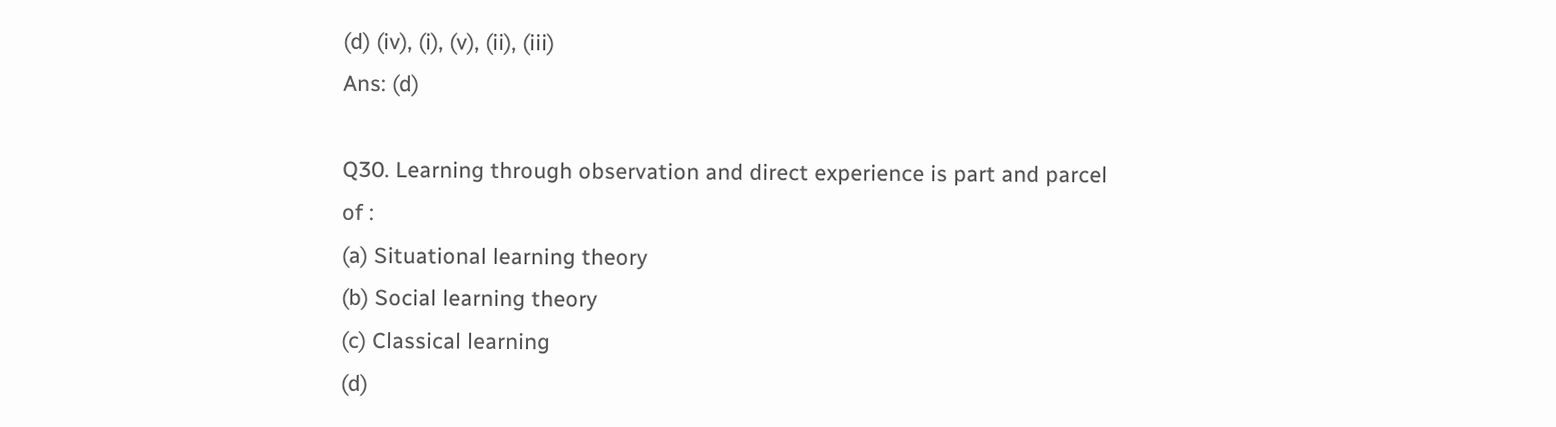(d) (iv), (i), (v), (ii), (iii)
Ans: (d)

Q30. Learning through observation and direct experience is part and parcel of :
(a) Situational learning theory
(b) Social learning theory
(c) Classical learning
(d)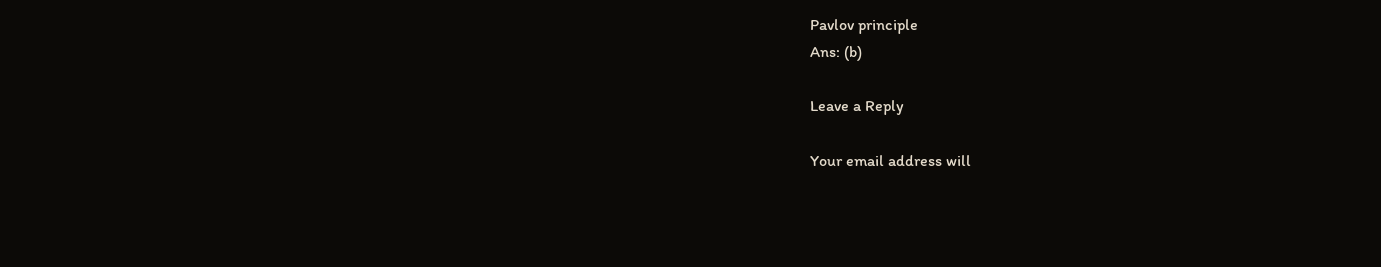Pavlov principle
Ans: (b)

Leave a Reply

Your email address will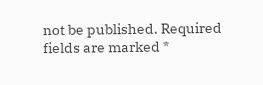not be published. Required fields are marked *